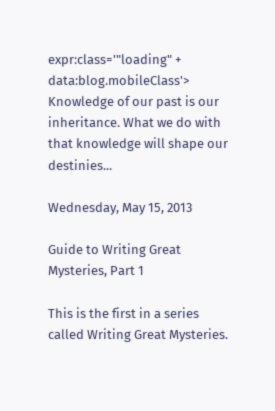expr:class='"loading" + data:blog.mobileClass'>
Knowledge of our past is our inheritance. What we do with that knowledge will shape our destinies...

Wednesday, May 15, 2013

Guide to Writing Great Mysteries, Part 1

This is the first in a series called Writing Great Mysteries.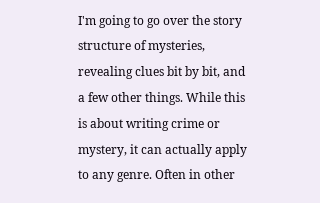I'm going to go over the story structure of mysteries, revealing clues bit by bit, and a few other things. While this is about writing crime or mystery, it can actually apply to any genre. Often in other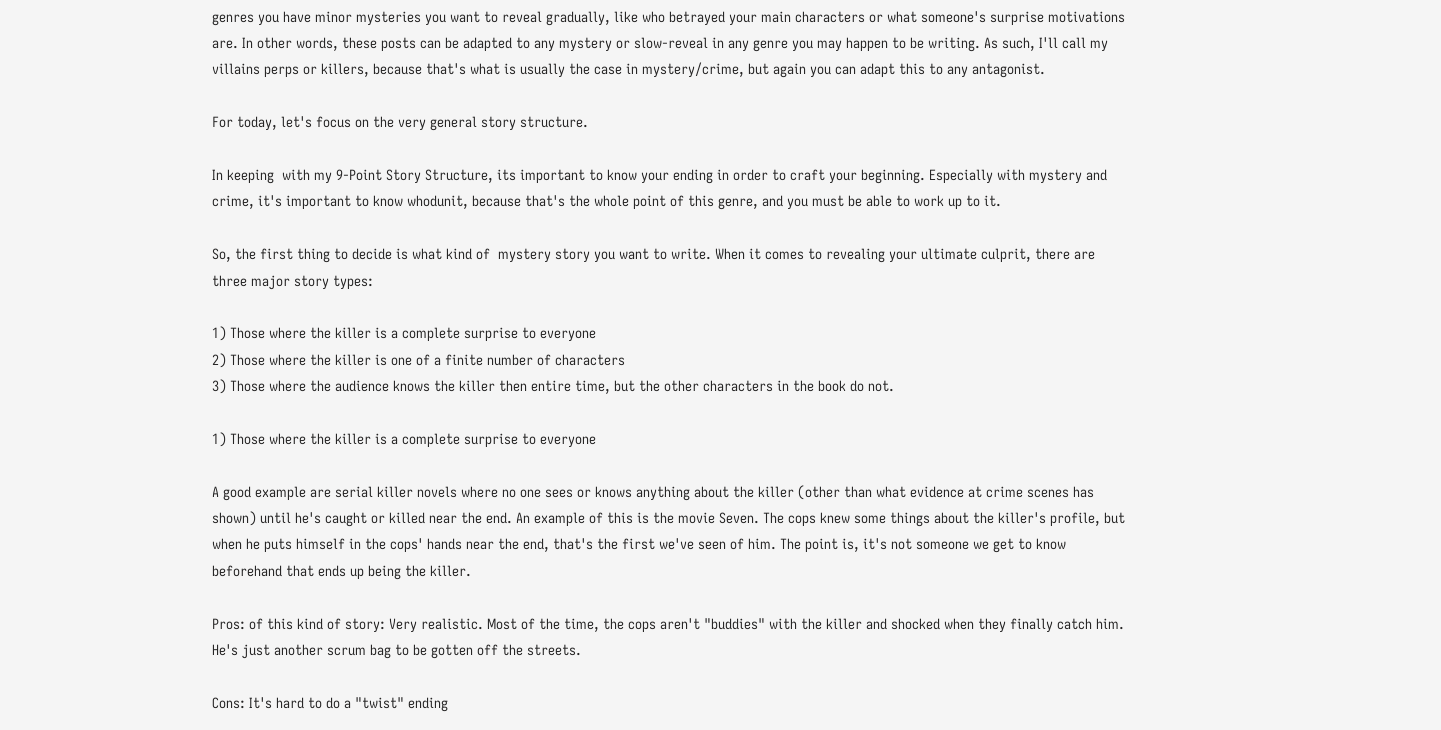genres you have minor mysteries you want to reveal gradually, like who betrayed your main characters or what someone's surprise motivations are. In other words, these posts can be adapted to any mystery or slow-reveal in any genre you may happen to be writing. As such, I'll call my villains perps or killers, because that's what is usually the case in mystery/crime, but again you can adapt this to any antagonist.

For today, let's focus on the very general story structure.

In keeping  with my 9-Point Story Structure, its important to know your ending in order to craft your beginning. Especially with mystery and crime, it's important to know whodunit, because that's the whole point of this genre, and you must be able to work up to it.

So, the first thing to decide is what kind of  mystery story you want to write. When it comes to revealing your ultimate culprit, there are three major story types:

1) Those where the killer is a complete surprise to everyone
2) Those where the killer is one of a finite number of characters
3) Those where the audience knows the killer then entire time, but the other characters in the book do not.

1) Those where the killer is a complete surprise to everyone

A good example are serial killer novels where no one sees or knows anything about the killer (other than what evidence at crime scenes has shown) until he's caught or killed near the end. An example of this is the movie Seven. The cops knew some things about the killer's profile, but when he puts himself in the cops' hands near the end, that's the first we've seen of him. The point is, it's not someone we get to know beforehand that ends up being the killer.

Pros: of this kind of story: Very realistic. Most of the time, the cops aren't "buddies" with the killer and shocked when they finally catch him. He's just another scrum bag to be gotten off the streets.

Cons: It's hard to do a "twist" ending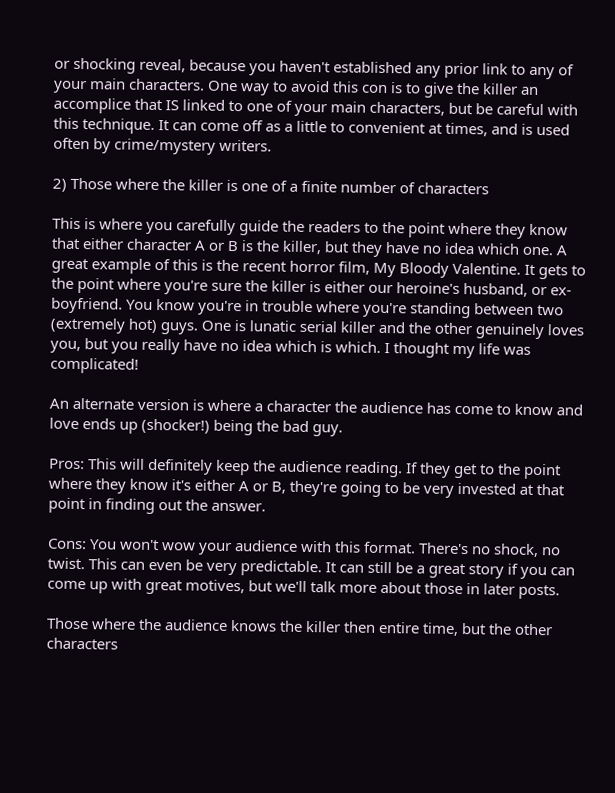or shocking reveal, because you haven't established any prior link to any of your main characters. One way to avoid this con is to give the killer an accomplice that IS linked to one of your main characters, but be careful with this technique. It can come off as a little to convenient at times, and is used often by crime/mystery writers.

2) Those where the killer is one of a finite number of characters

This is where you carefully guide the readers to the point where they know that either character A or B is the killer, but they have no idea which one. A great example of this is the recent horror film, My Bloody Valentine. It gets to the point where you're sure the killer is either our heroine's husband, or ex-boyfriend. You know you're in trouble where you're standing between two (extremely hot) guys. One is lunatic serial killer and the other genuinely loves you, but you really have no idea which is which. I thought my life was complicated!

An alternate version is where a character the audience has come to know and love ends up (shocker!) being the bad guy.

Pros: This will definitely keep the audience reading. If they get to the point where they know it's either A or B, they're going to be very invested at that point in finding out the answer.

Cons: You won't wow your audience with this format. There's no shock, no twist. This can even be very predictable. It can still be a great story if you can come up with great motives, but we'll talk more about those in later posts.

Those where the audience knows the killer then entire time, but the other characters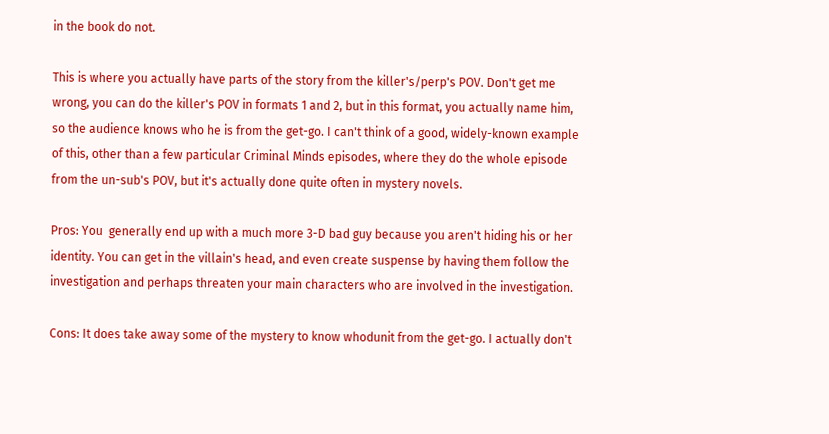in the book do not.

This is where you actually have parts of the story from the killer's/perp's POV. Don't get me wrong, you can do the killer's POV in formats 1 and 2, but in this format, you actually name him, so the audience knows who he is from the get-go. I can't think of a good, widely-known example of this, other than a few particular Criminal Minds episodes, where they do the whole episode from the un-sub's POV, but it's actually done quite often in mystery novels.

Pros: You  generally end up with a much more 3-D bad guy because you aren't hiding his or her identity. You can get in the villain's head, and even create suspense by having them follow the investigation and perhaps threaten your main characters who are involved in the investigation.

Cons: It does take away some of the mystery to know whodunit from the get-go. I actually don't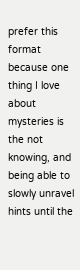prefer this format because one thing I love about mysteries is the not knowing, and being able to slowly unravel hints until the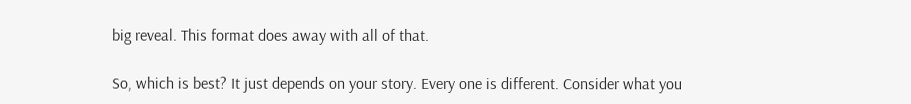big reveal. This format does away with all of that.

So, which is best? It just depends on your story. Every one is different. Consider what you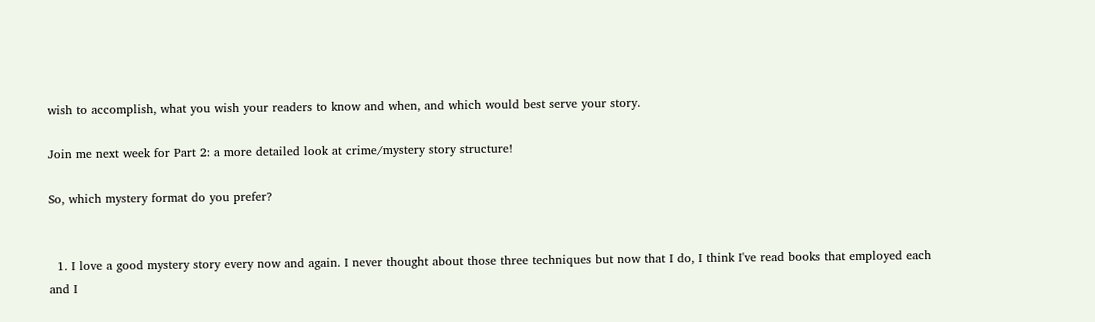wish to accomplish, what you wish your readers to know and when, and which would best serve your story.

Join me next week for Part 2: a more detailed look at crime/mystery story structure!

So, which mystery format do you prefer?


  1. I love a good mystery story every now and again. I never thought about those three techniques but now that I do, I think I've read books that employed each and I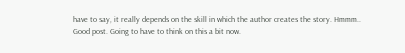have to say, it really depends on the skill in which the author creates the story. Hmmm.. Good post. Going to have to think on this a bit now.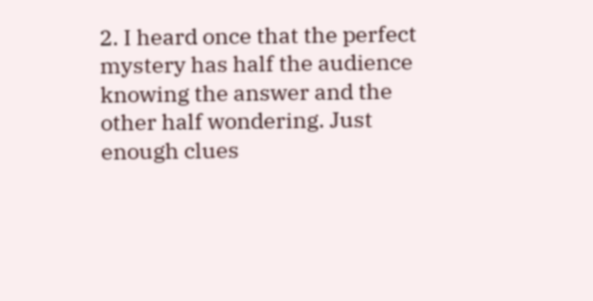2. I heard once that the perfect mystery has half the audience knowing the answer and the other half wondering. Just enough clues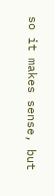so it makes sense, but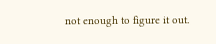not enough to figure it out.